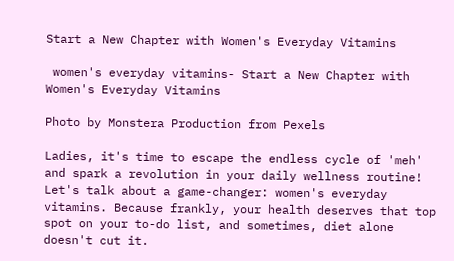Start a New Chapter with Women's Everyday Vitamins

 women's everyday vitamins- Start a New Chapter with Women's Everyday Vitamins

Photo by Monstera Production from Pexels

Ladies, it's time to escape the endless cycle of 'meh' and spark a revolution in your daily wellness routine! Let's talk about a game-changer: women's everyday vitamins. Because frankly, your health deserves that top spot on your to-do list, and sometimes, diet alone doesn't cut it.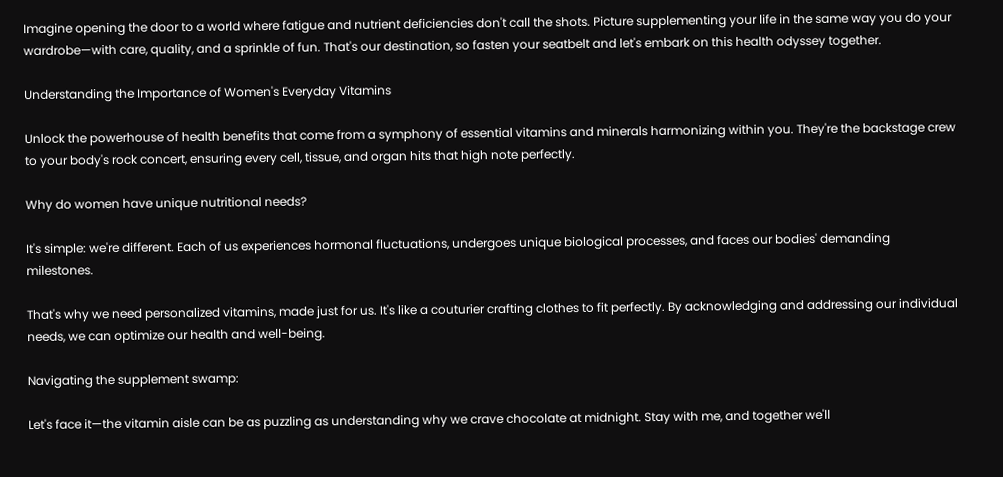Imagine opening the door to a world where fatigue and nutrient deficiencies don't call the shots. Picture supplementing your life in the same way you do your wardrobe—with care, quality, and a sprinkle of fun. That's our destination, so fasten your seatbelt and let's embark on this health odyssey together.

Understanding the Importance of Women's Everyday Vitamins

Unlock the powerhouse of health benefits that come from a symphony of essential vitamins and minerals harmonizing within you. They're the backstage crew to your body's rock concert, ensuring every cell, tissue, and organ hits that high note perfectly.

Why do women have unique nutritional needs?

It's simple: we're different. Each of us experiences hormonal fluctuations, undergoes unique biological processes, and faces our bodies' demanding milestones.

That's why we need personalized vitamins, made just for us. It's like a couturier crafting clothes to fit perfectly. By acknowledging and addressing our individual needs, we can optimize our health and well-being.

Navigating the supplement swamp:

Let's face it—the vitamin aisle can be as puzzling as understanding why we crave chocolate at midnight. Stay with me, and together we'll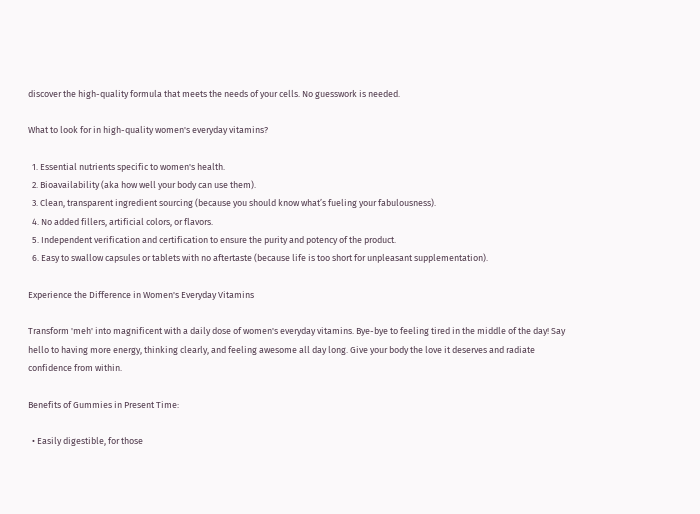discover the high-quality formula that meets the needs of your cells. No guesswork is needed.

What to look for in high-quality women's everyday vitamins?

  1. Essential nutrients specific to women's health.
  2. Bioavailability (aka how well your body can use them).
  3. Clean, transparent ingredient sourcing (because you should know what’s fueling your fabulousness).
  4. No added fillers, artificial colors, or flavors.
  5. Independent verification and certification to ensure the purity and potency of the product.
  6. Easy to swallow capsules or tablets with no aftertaste (because life is too short for unpleasant supplementation).

Experience the Difference in Women's Everyday Vitamins

Transform 'meh' into magnificent with a daily dose of women's everyday vitamins. Bye-bye to feeling tired in the middle of the day! Say hello to having more energy, thinking clearly, and feeling awesome all day long. Give your body the love it deserves and radiate confidence from within.

Benefits of Gummies in Present Time:

  • Easily digestible, for those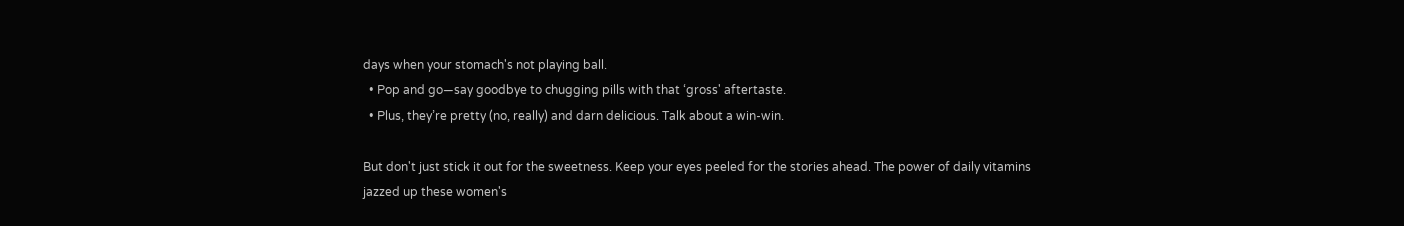days when your stomach's not playing ball.
  • Pop and go—say goodbye to chugging pills with that ‘gross' aftertaste.
  • Plus, they’re pretty (no, really) and darn delicious. Talk about a win-win.

But don't just stick it out for the sweetness. Keep your eyes peeled for the stories ahead. The power of daily vitamins jazzed up these women's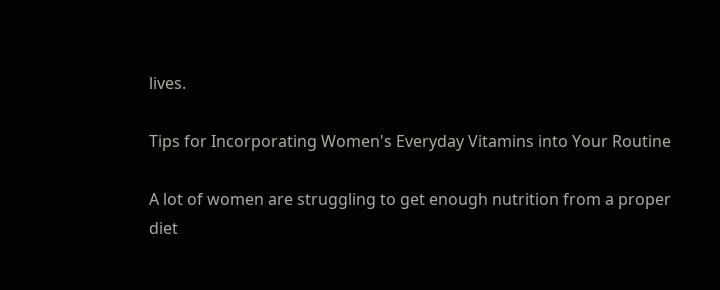lives.

Tips for Incorporating Women's Everyday Vitamins into Your Routine

A lot of women are struggling to get enough nutrition from a proper diet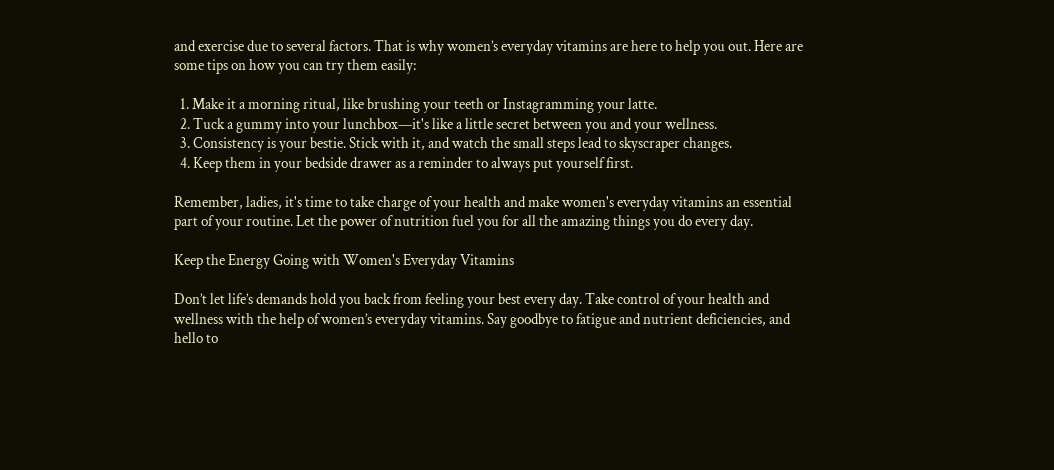and exercise due to several factors. That is why women’s everyday vitamins are here to help you out. Here are some tips on how you can try them easily:

  1. Make it a morning ritual, like brushing your teeth or Instagramming your latte.
  2. Tuck a gummy into your lunchbox—it's like a little secret between you and your wellness.
  3. Consistency is your bestie. Stick with it, and watch the small steps lead to skyscraper changes.
  4. Keep them in your bedside drawer as a reminder to always put yourself first.

Remember, ladies, it's time to take charge of your health and make women's everyday vitamins an essential part of your routine. Let the power of nutrition fuel you for all the amazing things you do every day.

Keep the Energy Going with Women's Everyday Vitamins

Don’t let life’s demands hold you back from feeling your best every day. Take control of your health and wellness with the help of women’s everyday vitamins. Say goodbye to fatigue and nutrient deficiencies, and hello to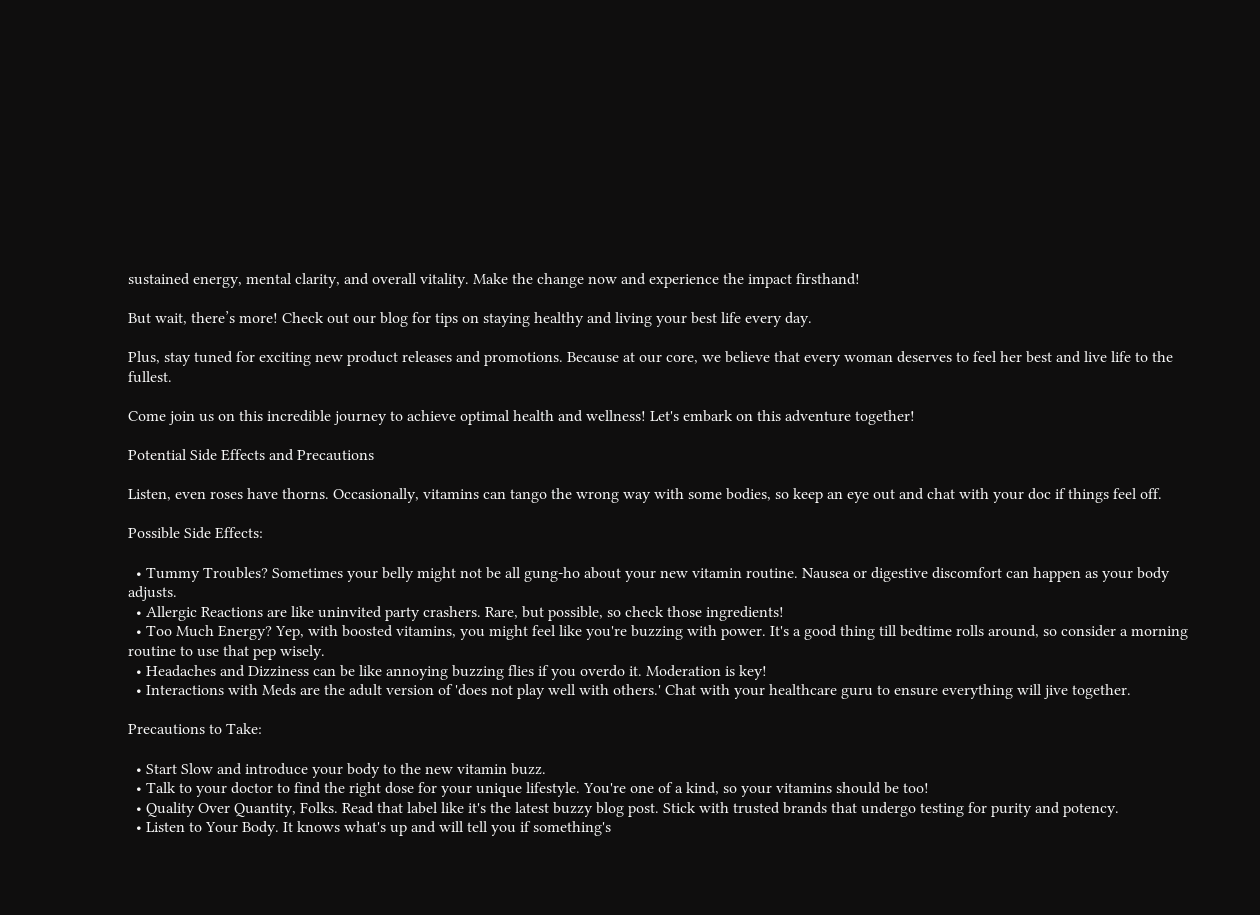sustained energy, mental clarity, and overall vitality. Make the change now and experience the impact firsthand!

But wait, there’s more! Check out our blog for tips on staying healthy and living your best life every day.

Plus, stay tuned for exciting new product releases and promotions. Because at our core, we believe that every woman deserves to feel her best and live life to the fullest.

Come join us on this incredible journey to achieve optimal health and wellness! Let's embark on this adventure together!

Potential Side Effects and Precautions

Listen, even roses have thorns. Occasionally, vitamins can tango the wrong way with some bodies, so keep an eye out and chat with your doc if things feel off.

Possible Side Effects:

  • Tummy Troubles? Sometimes your belly might not be all gung-ho about your new vitamin routine. Nausea or digestive discomfort can happen as your body adjusts.
  • Allergic Reactions are like uninvited party crashers. Rare, but possible, so check those ingredients!
  • Too Much Energy? Yep, with boosted vitamins, you might feel like you're buzzing with power. It's a good thing till bedtime rolls around, so consider a morning routine to use that pep wisely.
  • Headaches and Dizziness can be like annoying buzzing flies if you overdo it. Moderation is key!
  • Interactions with Meds are the adult version of 'does not play well with others.' Chat with your healthcare guru to ensure everything will jive together.

Precautions to Take:

  • Start Slow and introduce your body to the new vitamin buzz.
  • Talk to your doctor to find the right dose for your unique lifestyle. You're one of a kind, so your vitamins should be too!
  • Quality Over Quantity, Folks. Read that label like it's the latest buzzy blog post. Stick with trusted brands that undergo testing for purity and potency.
  • Listen to Your Body. It knows what's up and will tell you if something's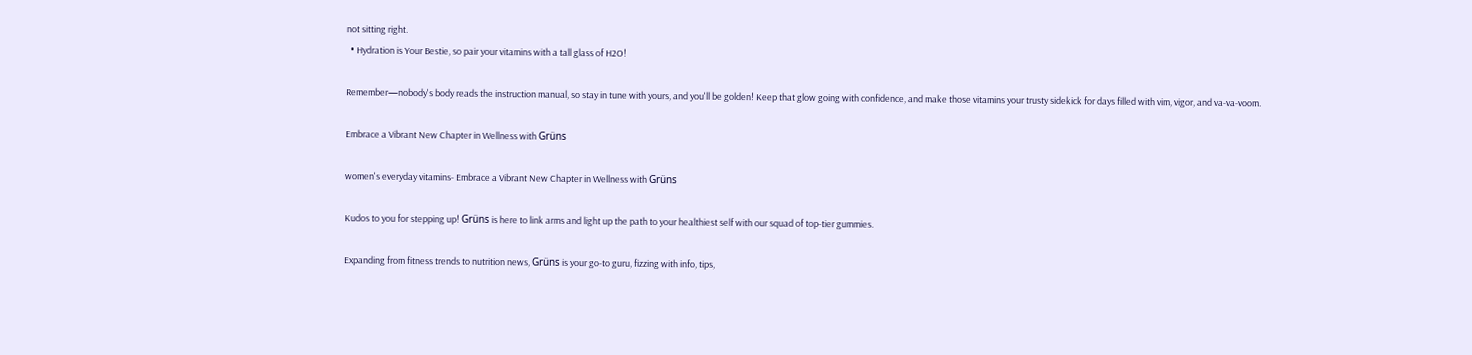not sitting right.
  • Hydration is Your Bestie, so pair your vitamins with a tall glass of H2O!

Remember—nobody's body reads the instruction manual, so stay in tune with yours, and you'll be golden! Keep that glow going with confidence, and make those vitamins your trusty sidekick for days filled with vim, vigor, and va-va-voom.

Embrace a Vibrant New Chapter in Wellness with Grüns

women's everyday vitamins- Embrace a Vibrant New Chapter in Wellness with Grüns

Kudos to you for stepping up! Grüns is here to link arms and light up the path to your healthiest self with our squad of top-tier gummies.

Expanding from fitness trends to nutrition news, Grüns is your go-to guru, fizzing with info, tips,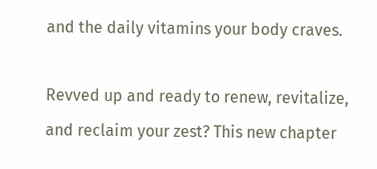and the daily vitamins your body craves.

Revved up and ready to renew, revitalize, and reclaim your zest? This new chapter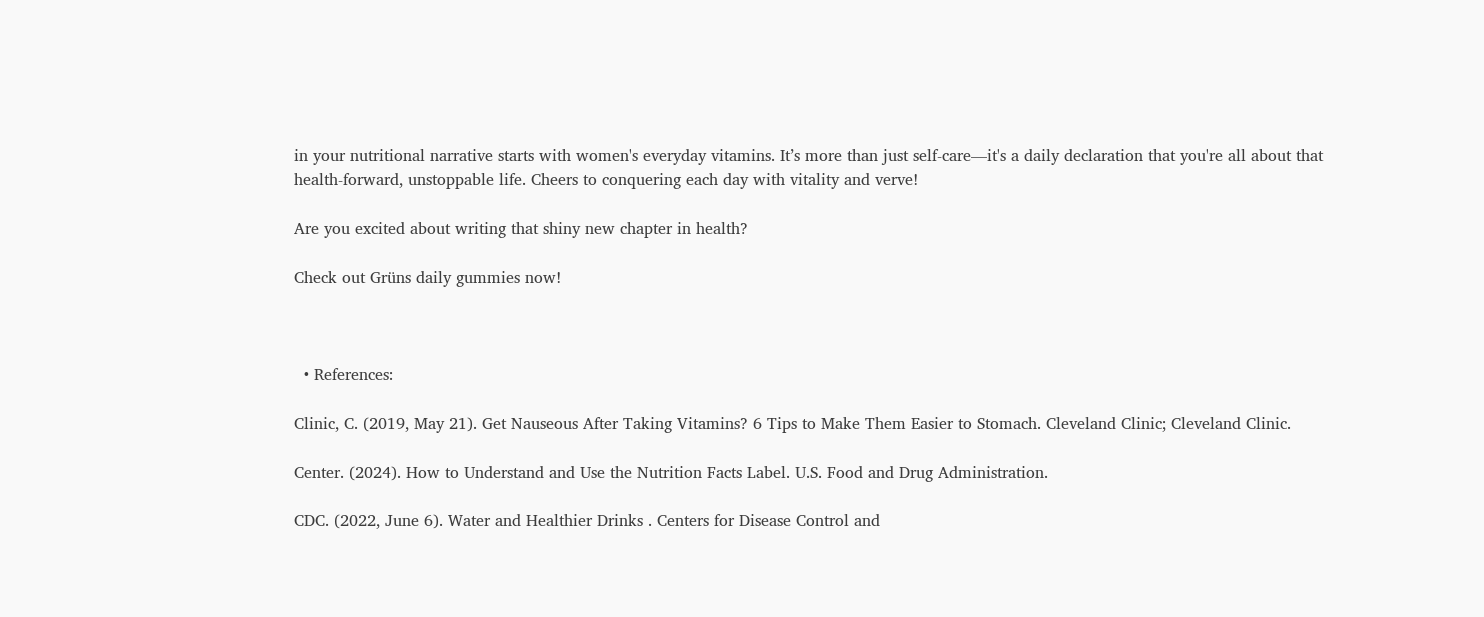in your nutritional narrative starts with women's everyday vitamins. It’s more than just self-care—it's a daily declaration that you're all about that health-forward, unstoppable life. Cheers to conquering each day with vitality and verve!

Are you excited about writing that shiny new chapter in health?

Check out Grüns daily gummies now!



  • References:

Clinic, C. (2019, May 21). Get Nauseous After Taking Vitamins? 6 Tips to Make Them Easier to Stomach. Cleveland Clinic; Cleveland Clinic.

Center. (2024). How to Understand and Use the Nutrition Facts Label. U.S. Food and Drug Administration.

CDC. (2022, June 6). Water and Healthier Drinks . Centers for Disease Control and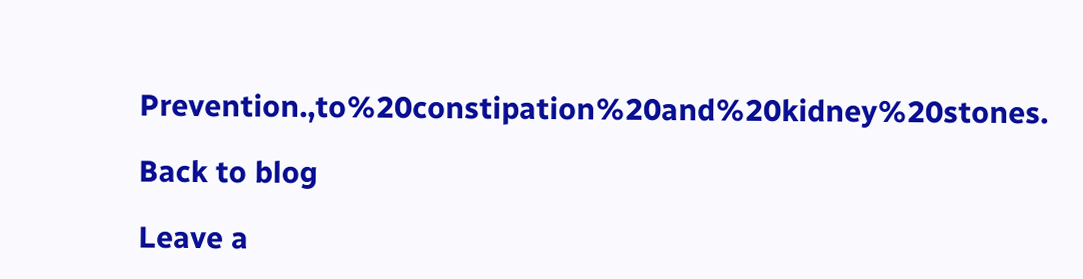Prevention.,to%20constipation%20and%20kidney%20stones.

Back to blog

Leave a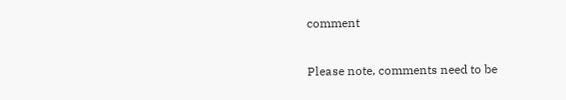comment

Please note, comments need to be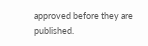approved before they are published.